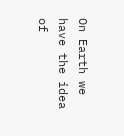On Earth we have the idea of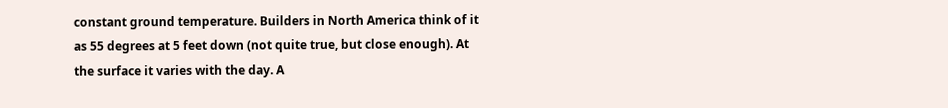constant ground temperature. Builders in North America think of it as 55 degrees at 5 feet down (not quite true, but close enough). At the surface it varies with the day. A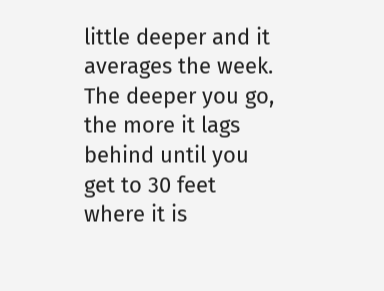little deeper and it averages the week. The deeper you go, the more it lags behind until you get to 30 feet where it is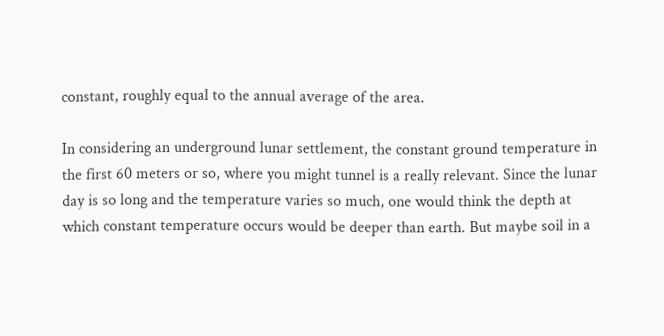constant, roughly equal to the annual average of the area.

In considering an underground lunar settlement, the constant ground temperature in the first 60 meters or so, where you might tunnel is a really relevant. Since the lunar day is so long and the temperature varies so much, one would think the depth at which constant temperature occurs would be deeper than earth. But maybe soil in a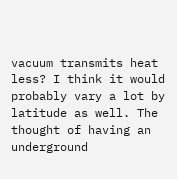vacuum transmits heat less? I think it would probably vary a lot by latitude as well. The thought of having an underground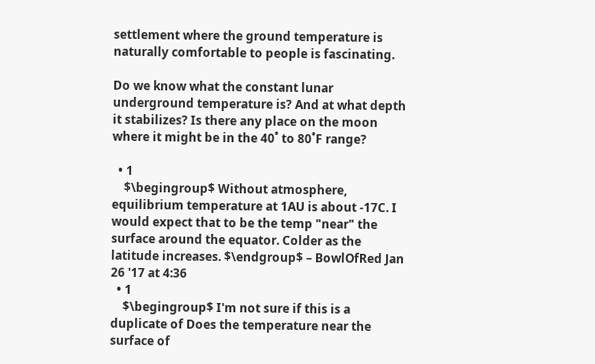settlement where the ground temperature is naturally comfortable to people is fascinating.

Do we know what the constant lunar underground temperature is? And at what depth it stabilizes? Is there any place on the moon where it might be in the 40˚ to 80˚F range?

  • 1
    $\begingroup$ Without atmosphere, equilibrium temperature at 1AU is about -17C. I would expect that to be the temp "near" the surface around the equator. Colder as the latitude increases. $\endgroup$ – BowlOfRed Jan 26 '17 at 4:36
  • 1
    $\begingroup$ I'm not sure if this is a duplicate of Does the temperature near the surface of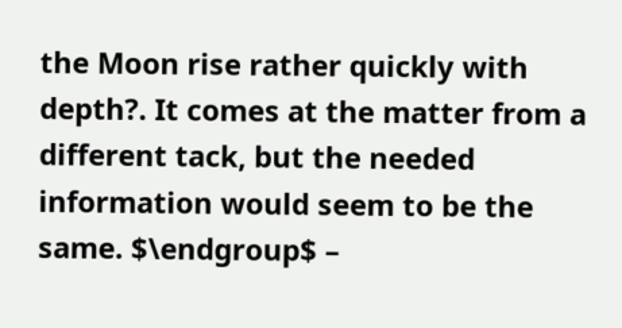the Moon rise rather quickly with depth?. It comes at the matter from a different tack, but the needed information would seem to be the same. $\endgroup$ –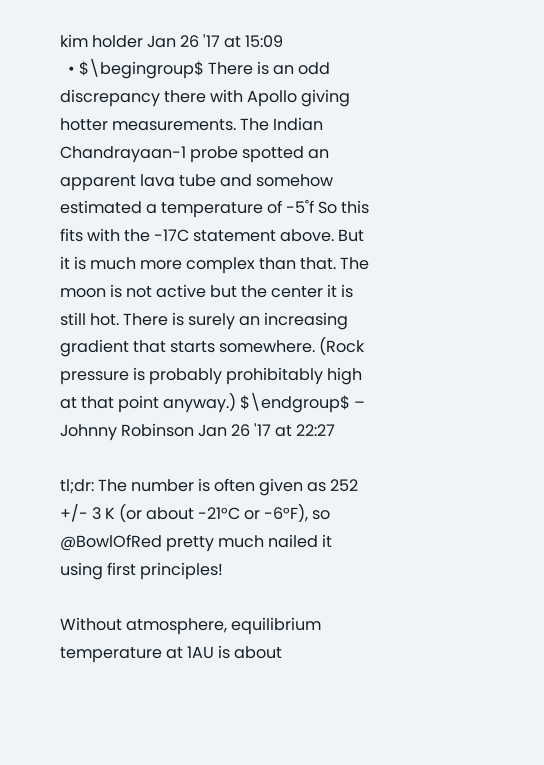kim holder Jan 26 '17 at 15:09
  • $\begingroup$ There is an odd discrepancy there with Apollo giving hotter measurements. The Indian Chandrayaan-1 probe spotted an apparent lava tube and somehow estimated a temperature of -5˚f So this fits with the -17C statement above. But it is much more complex than that. The moon is not active but the center it is still hot. There is surely an increasing gradient that starts somewhere. (Rock pressure is probably prohibitably high at that point anyway.) $\endgroup$ – Johnny Robinson Jan 26 '17 at 22:27

tl;dr: The number is often given as 252 +/- 3 K (or about -21°C or -6°F), so @BowlOfRed pretty much nailed it using first principles!

Without atmosphere, equilibrium temperature at 1AU is about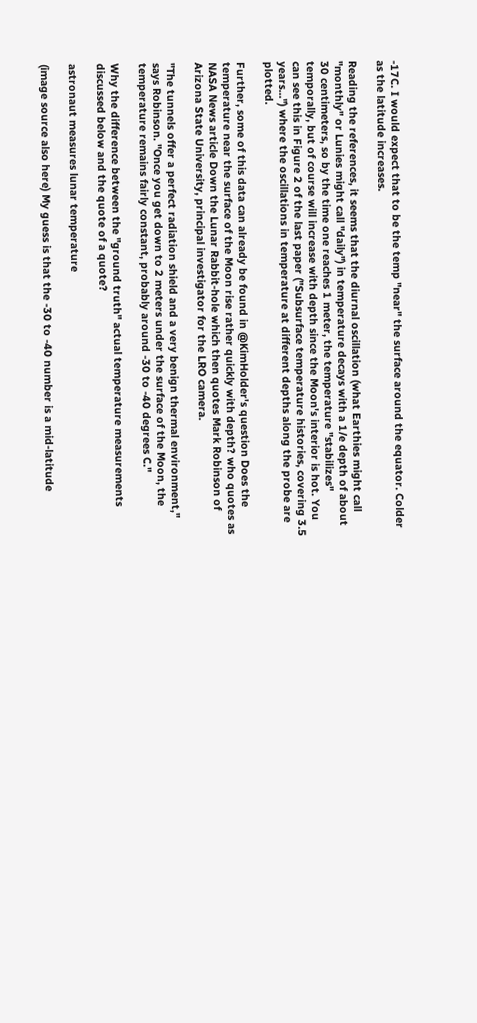-17C. I would expect that to be the temp "near" the surface around the equator. Colder as the latitude increases.

Reading the references, it seems that the diurnal oscillation (what Earthies might call "monthly" or Lunies might call "daily") in temperature decays with a 1/e depth of about 30 centimeters, so by the time one reaches 1 meter, the temperature "stabilizes" temporally, but of course will increase with depth since the Moon's interior is hot. You can see this in Figure 2 of the last paper ("Subsurface temperature histories, covering 3.5 years...") where the oscillations in temperature at different depths along the probe are plotted.

Further, some of this data can already be found in @KimHolder's question Does the temperature near the surface of the Moon rise rather quickly with depth? who quotes as NASA News article Down the Lunar Rabbit-hole which then quotes Mark Robinson of Arizona State University, principal investigator for the LRO camera.

"The tunnels offer a perfect radiation shield and a very benign thermal environment," says Robinson. "Once you get down to 2 meters under the surface of the Moon, the temperature remains fairly constant, probably around -30 to -40 degrees C."

Why the difference between the "ground truth" actual temperature measurements discussed below and the quote of a quote?

astronaut measures lunar temperature

(image source also here) My guess is that the -30 to -40 number is a mid-latitude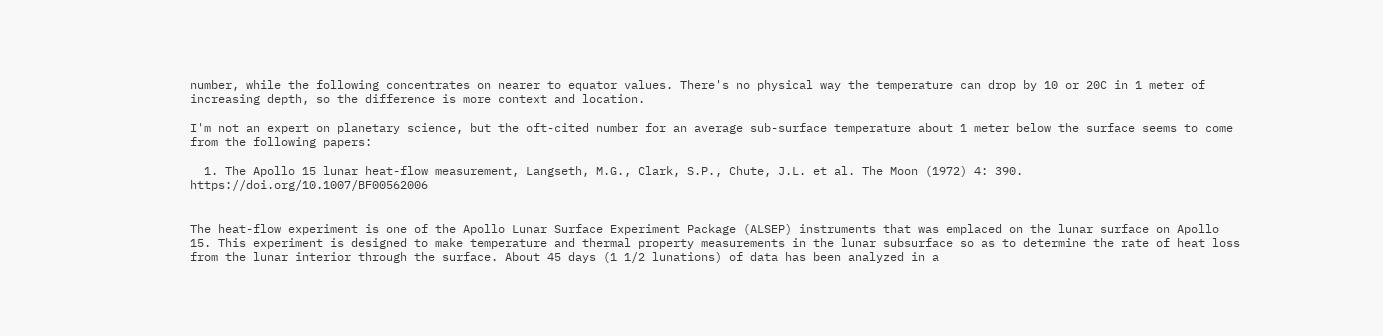number, while the following concentrates on nearer to equator values. There's no physical way the temperature can drop by 10 or 20C in 1 meter of increasing depth, so the difference is more context and location.

I'm not an expert on planetary science, but the oft-cited number for an average sub-surface temperature about 1 meter below the surface seems to come from the following papers:

  1. The Apollo 15 lunar heat-flow measurement, Langseth, M.G., Clark, S.P., Chute, J.L. et al. The Moon (1972) 4: 390. https://doi.org/10.1007/BF00562006


The heat-flow experiment is one of the Apollo Lunar Surface Experiment Package (ALSEP) instruments that was emplaced on the lunar surface on Apollo 15. This experiment is designed to make temperature and thermal property measurements in the lunar subsurface so as to determine the rate of heat loss from the lunar interior through the surface. About 45 days (1 1/2 lunations) of data has been analyzed in a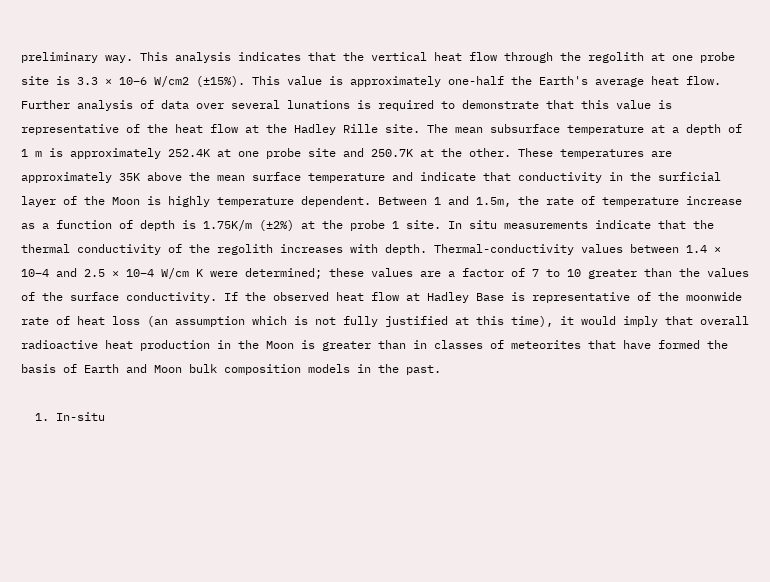preliminary way. This analysis indicates that the vertical heat flow through the regolith at one probe site is 3.3 × 10−6 W/cm2 (±15%). This value is approximately one-half the Earth's average heat flow. Further analysis of data over several lunations is required to demonstrate that this value is representative of the heat flow at the Hadley Rille site. The mean subsurface temperature at a depth of 1 m is approximately 252.4K at one probe site and 250.7K at the other. These temperatures are approximately 35K above the mean surface temperature and indicate that conductivity in the surficial layer of the Moon is highly temperature dependent. Between 1 and 1.5m, the rate of temperature increase as a function of depth is 1.75K/m (±2%) at the probe 1 site. In situ measurements indicate that the thermal conductivity of the regolith increases with depth. Thermal-conductivity values between 1.4 × 10−4 and 2.5 × 10−4 W/cm K were determined; these values are a factor of 7 to 10 greater than the values of the surface conductivity. If the observed heat flow at Hadley Base is representative of the moonwide rate of heat loss (an assumption which is not fully justified at this time), it would imply that overall radioactive heat production in the Moon is greater than in classes of meteorites that have formed the basis of Earth and Moon bulk composition models in the past.

  1. In-situ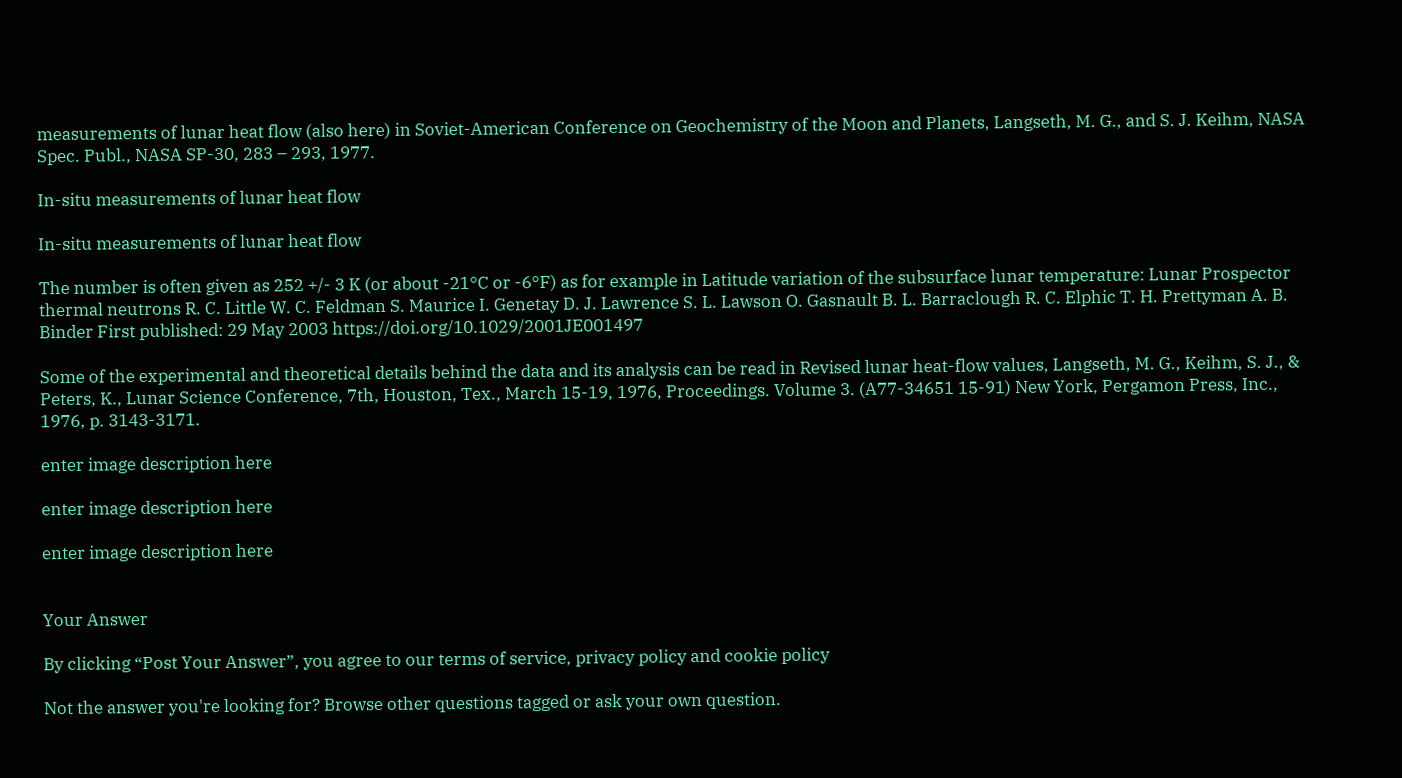measurements of lunar heat flow (also here) in Soviet-American Conference on Geochemistry of the Moon and Planets, Langseth, M. G., and S. J. Keihm, NASA Spec. Publ., NASA SP-30, 283 – 293, 1977.

In-situ measurements of lunar heat flow

In-situ measurements of lunar heat flow

The number is often given as 252 +/- 3 K (or about -21°C or -6°F) as for example in Latitude variation of the subsurface lunar temperature: Lunar Prospector thermal neutrons R. C. Little W. C. Feldman S. Maurice I. Genetay D. J. Lawrence S. L. Lawson O. Gasnault B. L. Barraclough R. C. Elphic T. H. Prettyman A. B. Binder First published: 29 May 2003 https://doi.org/10.1029/2001JE001497

Some of the experimental and theoretical details behind the data and its analysis can be read in Revised lunar heat-flow values, Langseth, M. G., Keihm, S. J., & Peters, K., Lunar Science Conference, 7th, Houston, Tex., March 15-19, 1976, Proceedings. Volume 3. (A77-34651 15-91) New York, Pergamon Press, Inc., 1976, p. 3143-3171.

enter image description here

enter image description here

enter image description here


Your Answer

By clicking “Post Your Answer”, you agree to our terms of service, privacy policy and cookie policy

Not the answer you're looking for? Browse other questions tagged or ask your own question.